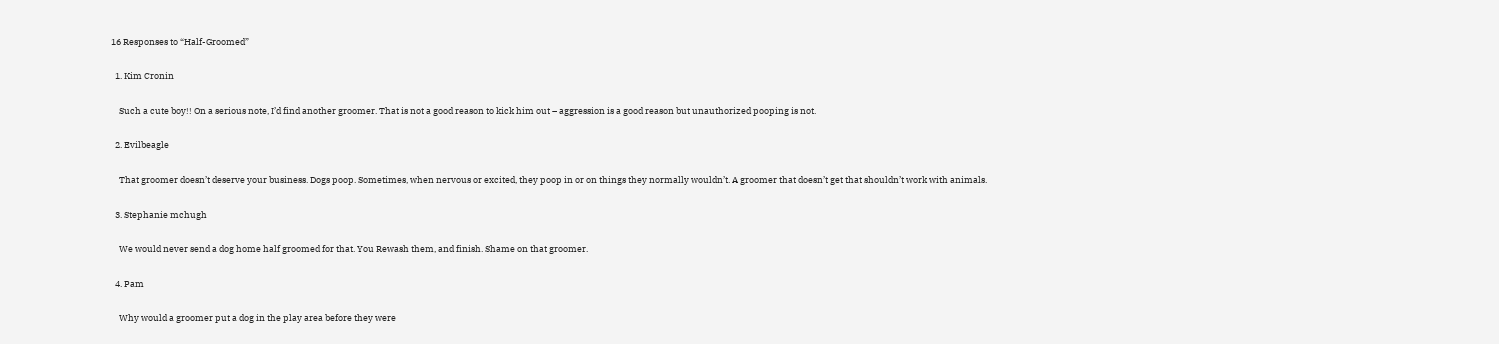16 Responses to “Half-Groomed”

  1. Kim Cronin

    Such a cute boy!! On a serious note, I’d find another groomer. That is not a good reason to kick him out – aggression is a good reason but unauthorized pooping is not.

  2. Evilbeagle

    That groomer doesn’t deserve your business. Dogs poop. Sometimes, when nervous or excited, they poop in or on things they normally wouldn’t. A groomer that doesn’t get that shouldn’t work with animals.

  3. Stephanie mchugh

    We would never send a dog home half groomed for that. You Rewash them, and finish. Shame on that groomer.

  4. Pam

    Why would a groomer put a dog in the play area before they were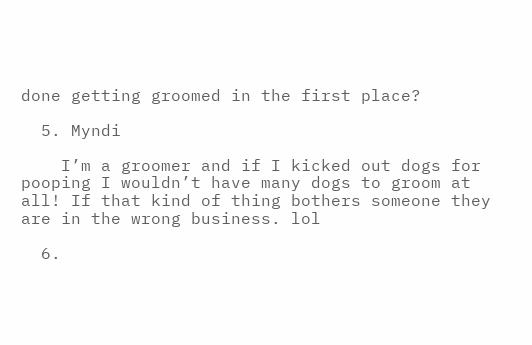done getting groomed in the first place?

  5. Myndi

    I’m a groomer and if I kicked out dogs for pooping I wouldn’t have many dogs to groom at all! If that kind of thing bothers someone they are in the wrong business. lol

  6.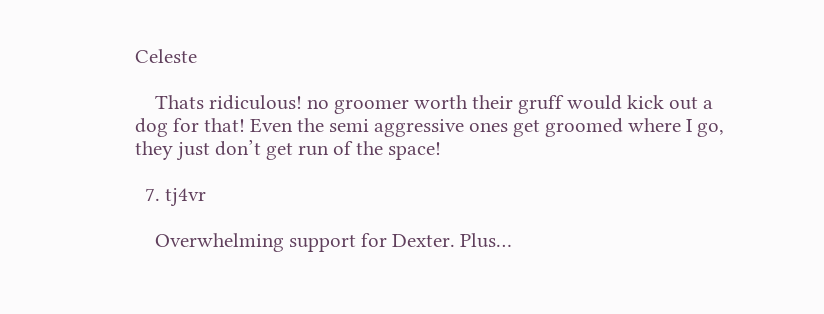Celeste

    Thats ridiculous! no groomer worth their gruff would kick out a dog for that! Even the semi aggressive ones get groomed where I go, they just don’t get run of the space!

  7. tj4vr

    Overwhelming support for Dexter. Plus…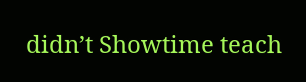didn’t Showtime teach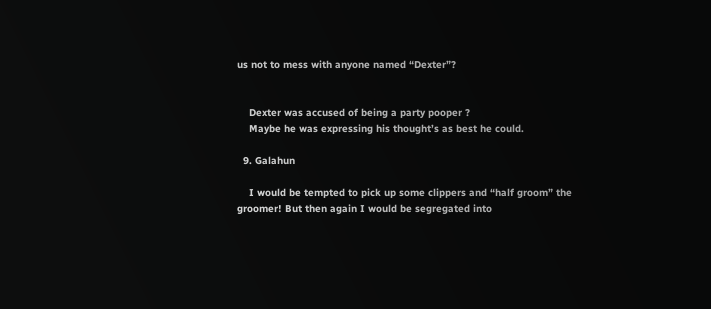us not to mess with anyone named “Dexter”?


    Dexter was accused of being a party pooper ?
    Maybe he was expressing his thought’s as best he could.

  9. Galahun

    I would be tempted to pick up some clippers and “half groom” the groomer! But then again I would be segregated into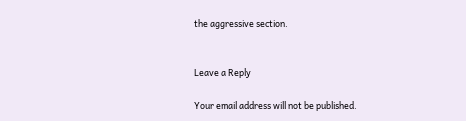the aggressive section.


Leave a Reply

Your email address will not be published.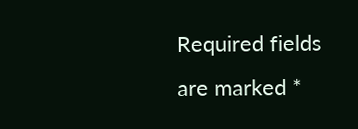Required fields are marked *